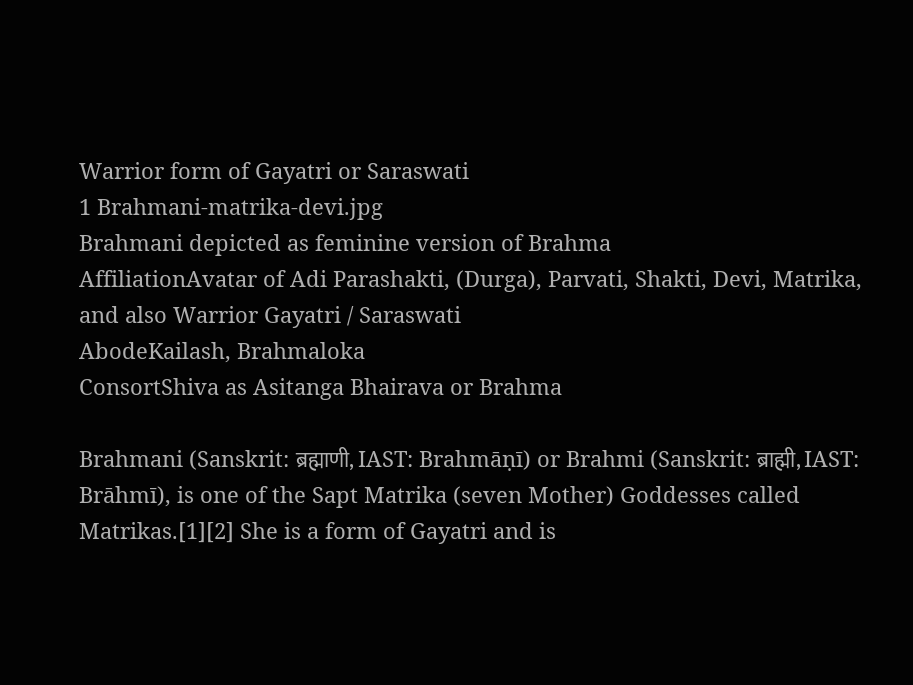Warrior form of Gayatri or Saraswati
1 Brahmani-matrika-devi.jpg
Brahmani depicted as feminine version of Brahma
AffiliationAvatar of Adi Parashakti, (Durga), Parvati, Shakti, Devi, Matrika, and also Warrior Gayatri / Saraswati
AbodeKailash, Brahmaloka
ConsortShiva as Asitanga Bhairava or Brahma

Brahmani (Sanskrit: ब्रह्माणी, IAST: Brahmāṇī) or Brahmi (Sanskrit: ब्राह्मी, IAST: Brāhmī), is one of the Sapt Matrika (seven Mother) Goddesses called Matrikas.[1][2] She is a form of Gayatri and is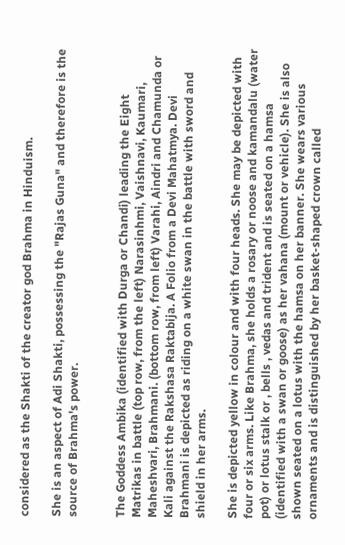considered as the Shakti of the creator god Brahma in Hinduism.

She is an aspect of Adi Shakti, possessing the "Rajas Guna" and therefore is the source of Brahma's power.


The Goddess Ambika (identified with Durga or Chandi) leading the Eight Matrikas in battle (top row, from the left) Narasinhmi, Vaishnavi, Kaumari, Maheshvari, Brahmani. (bottom row, from left) Varahi, Aindri and Chamunda or Kali against the Rakshasa Raktabija. A Folio from a Devi Mahatmya. Devi Brahmani is depicted as riding on a white swan in the battle with sword and shield in her arms.

She is depicted yellow in colour and with four heads. She may be depicted with four or six arms. Like Brahma, she holds a rosary or noose and kamandalu (water pot) or lotus stalk or , bells , vedas and trident and is seated on a hamsa (identified with a swan or goose) as her vahana (mount or vehicle). She is also shown seated on a lotus with the hamsa on her banner. She wears various ornaments and is distinguished by her basket-shaped crown called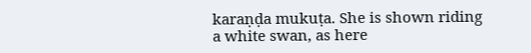karaṇḍa mukuṭa. She is shown riding a white swan, as here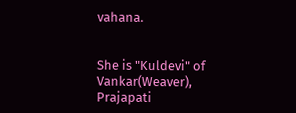vahana.


She is "Kuldevi" of Vankar(Weaver), Prajapati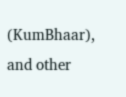(KumBhaar), and other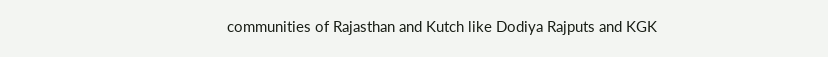communities of Rajasthan and Kutch like Dodiya Rajputs and KGK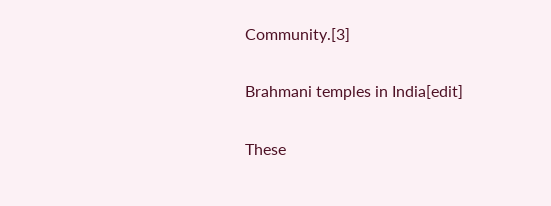Community.[3]

Brahmani temples in India[edit]

These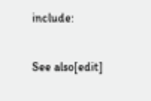include:

See also[edit]